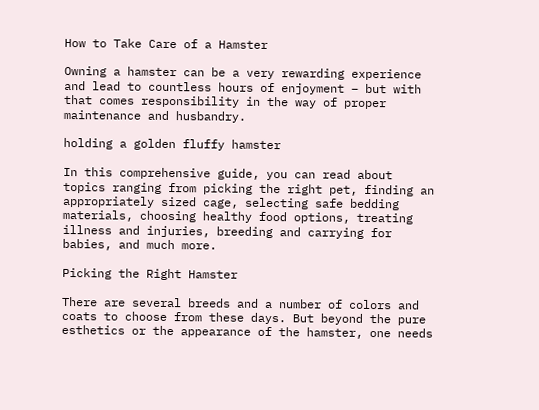How to Take Care of a Hamster

Owning a hamster can be a very rewarding experience and lead to countless hours of enjoyment – but with that comes responsibility in the way of proper maintenance and husbandry.

holding a golden fluffy hamster

In this comprehensive guide, you can read about topics ranging from picking the right pet, finding an appropriately sized cage, selecting safe bedding materials, choosing healthy food options, treating illness and injuries, breeding and carrying for babies, and much more.

Picking the Right Hamster

There are several breeds and a number of colors and coats to choose from these days. But beyond the pure esthetics or the appearance of the hamster, one needs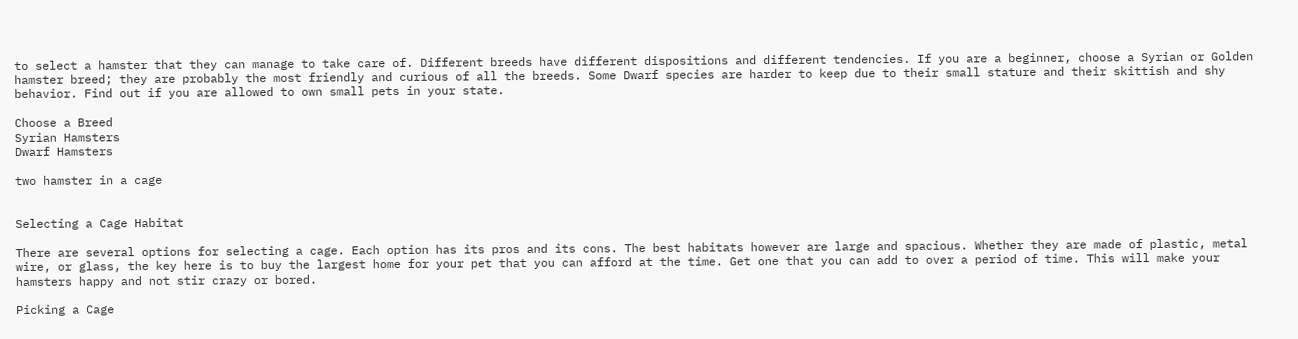to select a hamster that they can manage to take care of. Different breeds have different dispositions and different tendencies. If you are a beginner, choose a Syrian or Golden hamster breed; they are probably the most friendly and curious of all the breeds. Some Dwarf species are harder to keep due to their small stature and their skittish and shy behavior. Find out if you are allowed to own small pets in your state.

Choose a Breed
Syrian Hamsters
Dwarf Hamsters

two hamster in a cage


Selecting a Cage Habitat

There are several options for selecting a cage. Each option has its pros and its cons. The best habitats however are large and spacious. Whether they are made of plastic, metal wire, or glass, the key here is to buy the largest home for your pet that you can afford at the time. Get one that you can add to over a period of time. This will make your hamsters happy and not stir crazy or bored.

Picking a Cage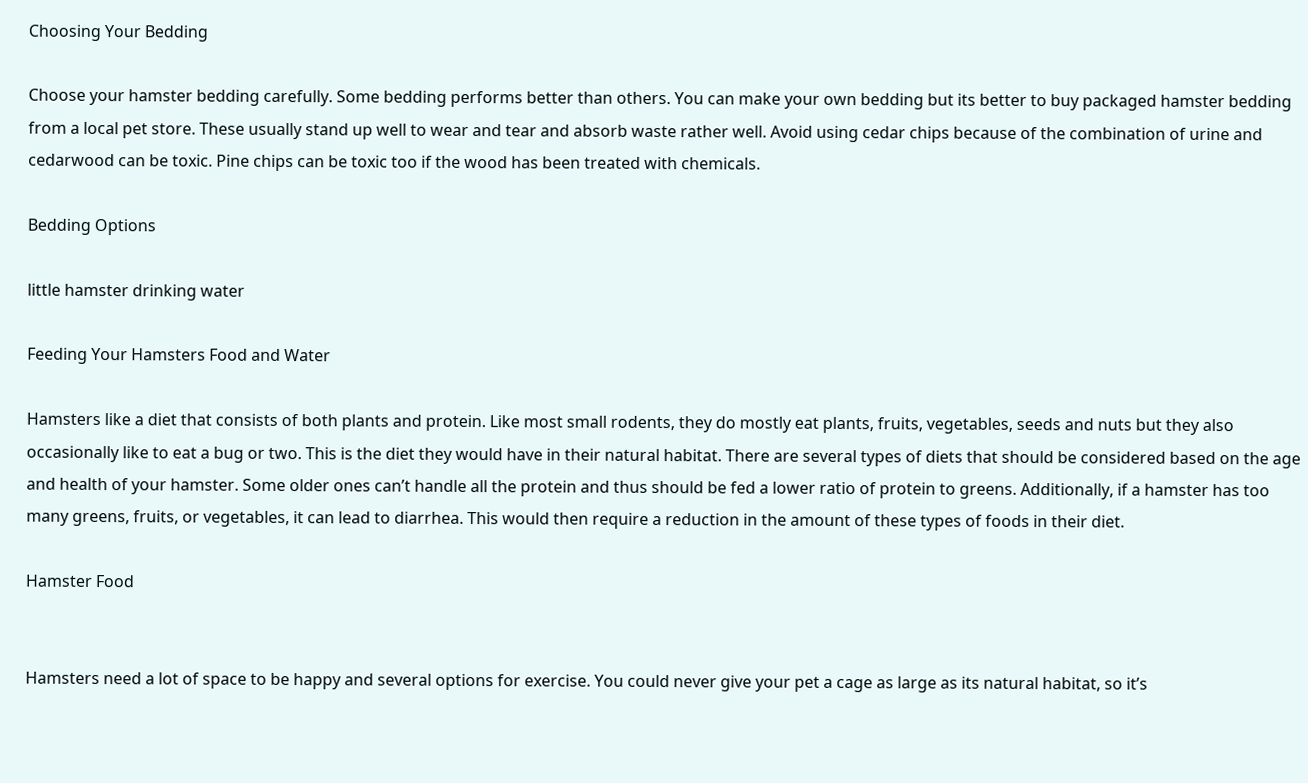Choosing Your Bedding

Choose your hamster bedding carefully. Some bedding performs better than others. You can make your own bedding but its better to buy packaged hamster bedding from a local pet store. These usually stand up well to wear and tear and absorb waste rather well. Avoid using cedar chips because of the combination of urine and cedarwood can be toxic. Pine chips can be toxic too if the wood has been treated with chemicals.

Bedding Options

little hamster drinking water

Feeding Your Hamsters Food and Water

Hamsters like a diet that consists of both plants and protein. Like most small rodents, they do mostly eat plants, fruits, vegetables, seeds and nuts but they also occasionally like to eat a bug or two. This is the diet they would have in their natural habitat. There are several types of diets that should be considered based on the age and health of your hamster. Some older ones can’t handle all the protein and thus should be fed a lower ratio of protein to greens. Additionally, if a hamster has too many greens, fruits, or vegetables, it can lead to diarrhea. This would then require a reduction in the amount of these types of foods in their diet.

Hamster Food


Hamsters need a lot of space to be happy and several options for exercise. You could never give your pet a cage as large as its natural habitat, so it’s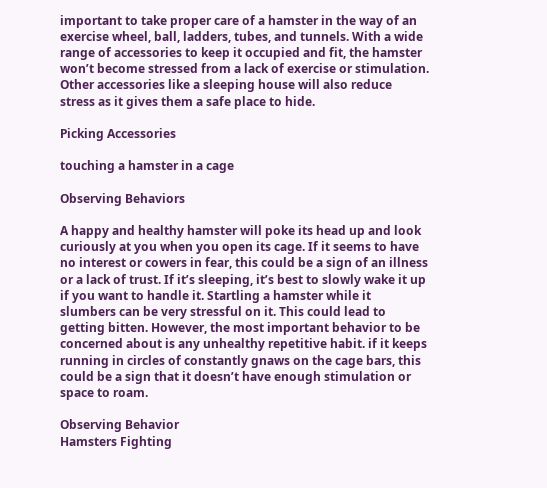important to take proper care of a hamster in the way of an exercise wheel, ball, ladders, tubes, and tunnels. With a wide range of accessories to keep it occupied and fit, the hamster won’t become stressed from a lack of exercise or stimulation. Other accessories like a sleeping house will also reduce stress as it gives them a safe place to hide.

Picking Accessories

touching a hamster in a cage

Observing Behaviors

A happy and healthy hamster will poke its head up and look curiously at you when you open its cage. If it seems to have no interest or cowers in fear, this could be a sign of an illness or a lack of trust. If it’s sleeping, it’s best to slowly wake it up if you want to handle it. Startling a hamster while it slumbers can be very stressful on it. This could lead to getting bitten. However, the most important behavior to be concerned about is any unhealthy repetitive habit. if it keeps running in circles of constantly gnaws on the cage bars, this could be a sign that it doesn’t have enough stimulation or space to roam.

Observing Behavior
Hamsters Fighting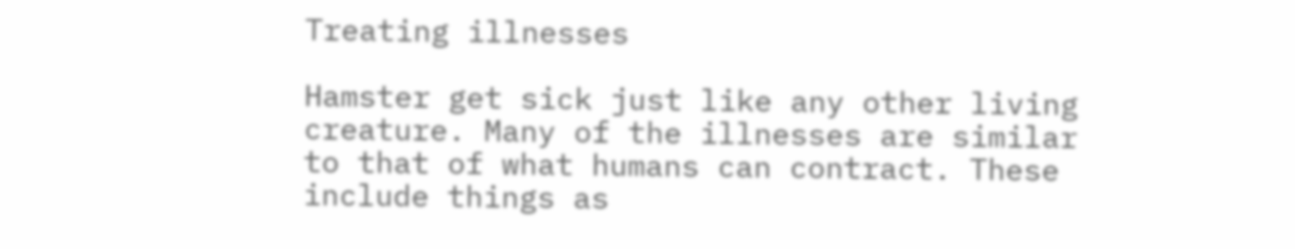Treating illnesses

Hamster get sick just like any other living creature. Many of the illnesses are similar to that of what humans can contract. These include things as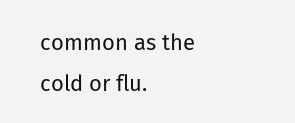common as the cold or flu.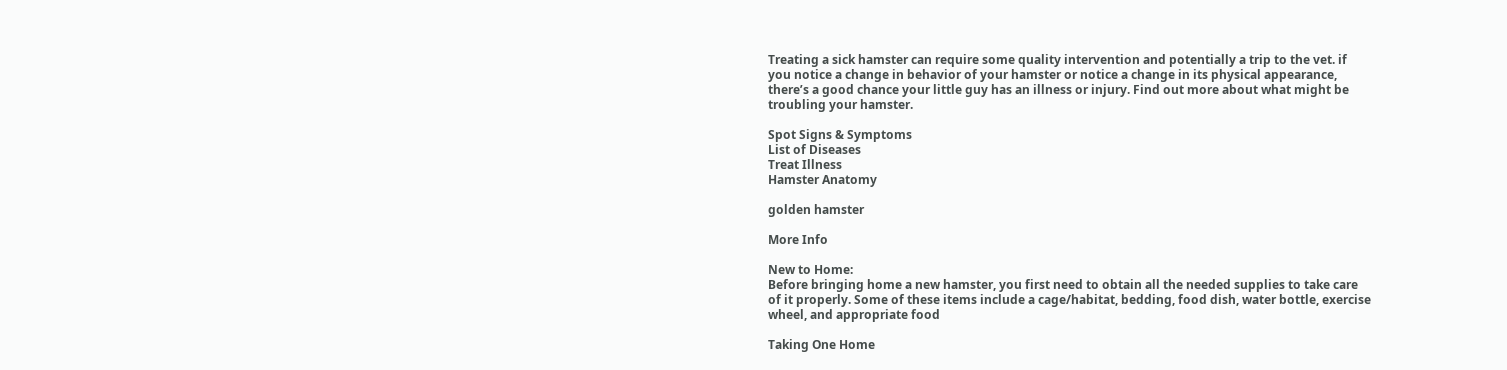Treating a sick hamster can require some quality intervention and potentially a trip to the vet. if you notice a change in behavior of your hamster or notice a change in its physical appearance, there’s a good chance your little guy has an illness or injury. Find out more about what might be troubling your hamster.

Spot Signs & Symptoms
List of Diseases
Treat Illness
Hamster Anatomy

golden hamster

More Info

New to Home:
Before bringing home a new hamster, you first need to obtain all the needed supplies to take care of it properly. Some of these items include a cage/habitat, bedding, food dish, water bottle, exercise wheel, and appropriate food

Taking One Home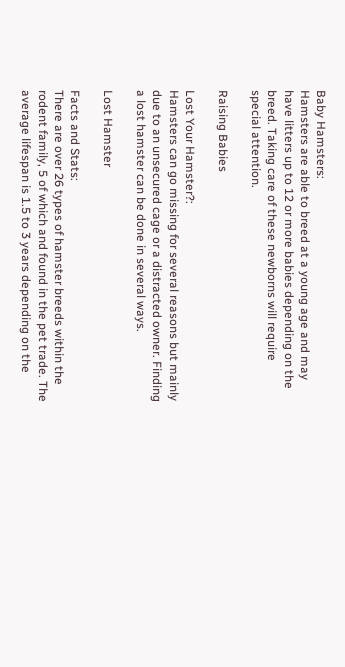Baby Hamsters:
Hamsters are able to breed at a young age and may have litters up to 12 or more babies depending on the breed. Taking care of these newborns will require special attention.

Raising Babies

Lost Your Hamster?:
Hamsters can go missing for several reasons but mainly due to an unsecured cage or a distracted owner. Finding a lost hamster can be done in several ways.

Lost Hamster

Facts and Stats:
There are over 26 types of hamster breeds within the rodent family, 5 of which and found in the pet trade. The average lifespan is 1.5 to 3 years depending on the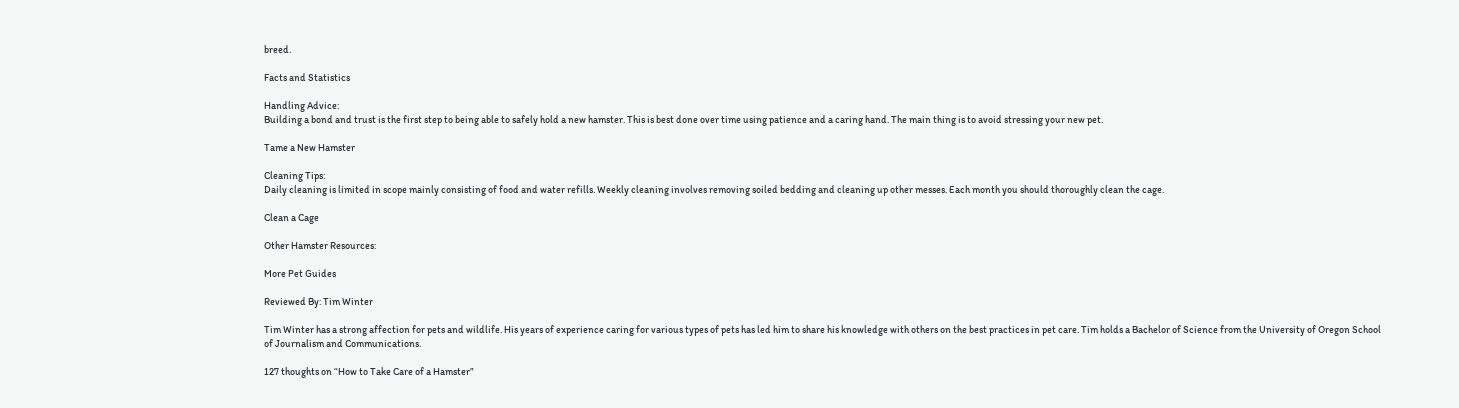breed.

Facts and Statistics

Handling Advice:
Building a bond and trust is the first step to being able to safely hold a new hamster. This is best done over time using patience and a caring hand. The main thing is to avoid stressing your new pet.

Tame a New Hamster

Cleaning Tips:
Daily cleaning is limited in scope mainly consisting of food and water refills. Weekly cleaning involves removing soiled bedding and cleaning up other messes. Each month you should thoroughly clean the cage.

Clean a Cage

Other Hamster Resources:

More Pet Guides

Reviewed By: Tim Winter

Tim Winter has a strong affection for pets and wildlife. His years of experience caring for various types of pets has led him to share his knowledge with others on the best practices in pet care. Tim holds a Bachelor of Science from the University of Oregon School of Journalism and Communications.

127 thoughts on “How to Take Care of a Hamster”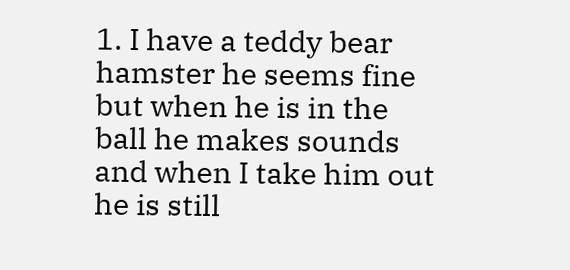1. I have a teddy bear hamster he seems fine but when he is in the ball he makes sounds and when I take him out he is still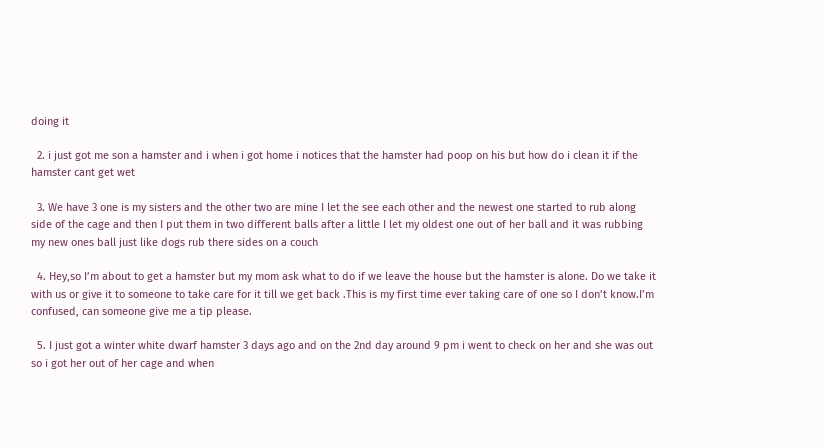doing it

  2. i just got me son a hamster and i when i got home i notices that the hamster had poop on his but how do i clean it if the hamster cant get wet

  3. We have 3 one is my sisters and the other two are mine I let the see each other and the newest one started to rub along side of the cage and then I put them in two different balls after a little I let my oldest one out of her ball and it was rubbing my new ones ball just like dogs rub there sides on a couch

  4. Hey,so I’m about to get a hamster but my mom ask what to do if we leave the house but the hamster is alone. Do we take it with us or give it to someone to take care for it till we get back .This is my first time ever taking care of one so I don’t know.I’m confused, can someone give me a tip please.

  5. I just got a winter white dwarf hamster 3 days ago and on the 2nd day around 9 pm i went to check on her and she was out so i got her out of her cage and when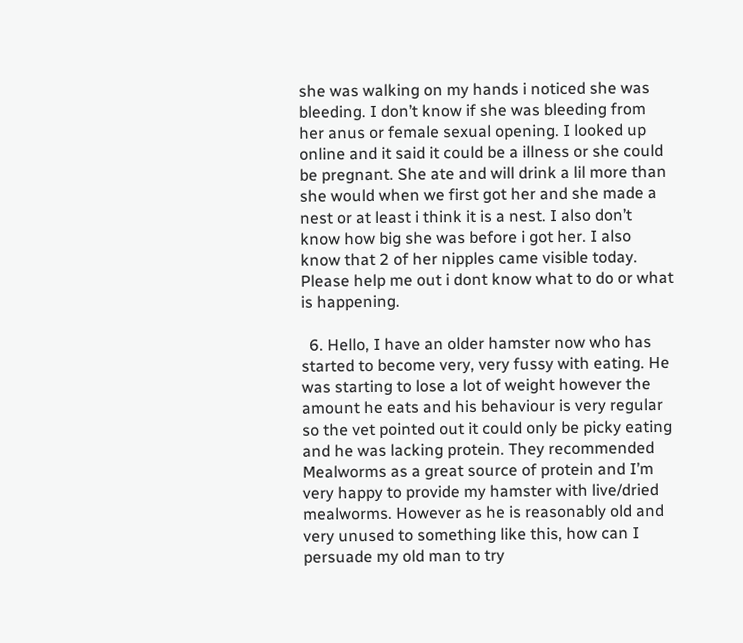she was walking on my hands i noticed she was bleeding. I don’t know if she was bleeding from her anus or female sexual opening. I looked up online and it said it could be a illness or she could be pregnant. She ate and will drink a lil more than she would when we first got her and she made a nest or at least i think it is a nest. I also don’t know how big she was before i got her. I also know that 2 of her nipples came visible today. Please help me out i dont know what to do or what is happening.

  6. Hello, I have an older hamster now who has started to become very, very fussy with eating. He was starting to lose a lot of weight however the amount he eats and his behaviour is very regular so the vet pointed out it could only be picky eating and he was lacking protein. They recommended Mealworms as a great source of protein and I’m very happy to provide my hamster with live/dried mealworms. However as he is reasonably old and very unused to something like this, how can I persuade my old man to try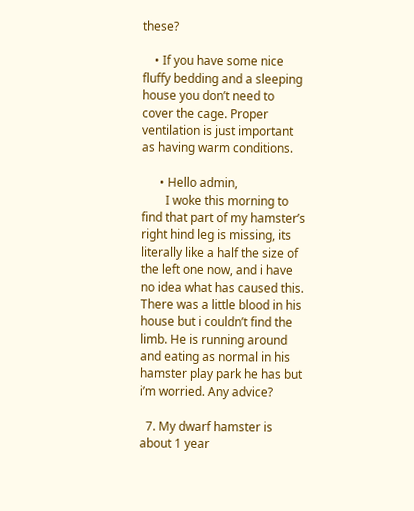these?

    • If you have some nice fluffy bedding and a sleeping house you don’t need to cover the cage. Proper ventilation is just important as having warm conditions.

      • Hello admin,
        I woke this morning to find that part of my hamster’s right hind leg is missing, its literally like a half the size of the left one now, and i have no idea what has caused this. There was a little blood in his house but i couldn’t find the limb. He is running around and eating as normal in his hamster play park he has but i’m worried. Any advice?

  7. My dwarf hamster is about 1 year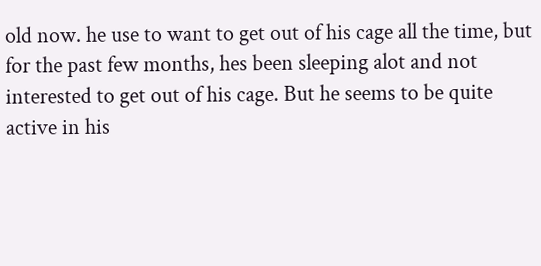old now. he use to want to get out of his cage all the time, but for the past few months, hes been sleeping alot and not interested to get out of his cage. But he seems to be quite active in his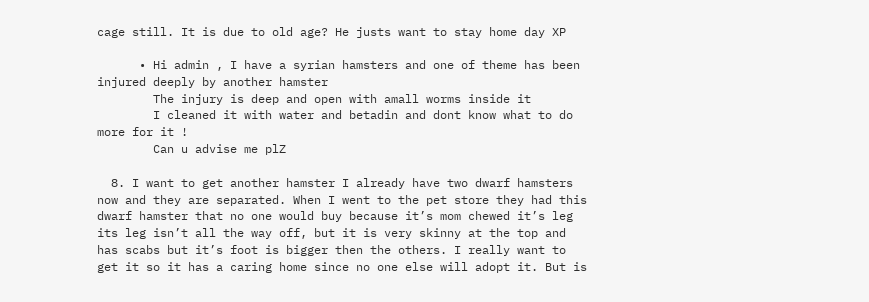cage still. It is due to old age? He justs want to stay home day XP

      • Hi admin , I have a syrian hamsters and one of theme has been injured deeply by another hamster
        The injury is deep and open with amall worms inside it
        I cleaned it with water and betadin and dont know what to do more for it !
        Can u advise me plZ

  8. I want to get another hamster I already have two dwarf hamsters now and they are separated. When I went to the pet store they had this dwarf hamster that no one would buy because it’s mom chewed it’s leg its leg isn’t all the way off, but it is very skinny at the top and has scabs but it’s foot is bigger then the others. I really want to get it so it has a caring home since no one else will adopt it. But is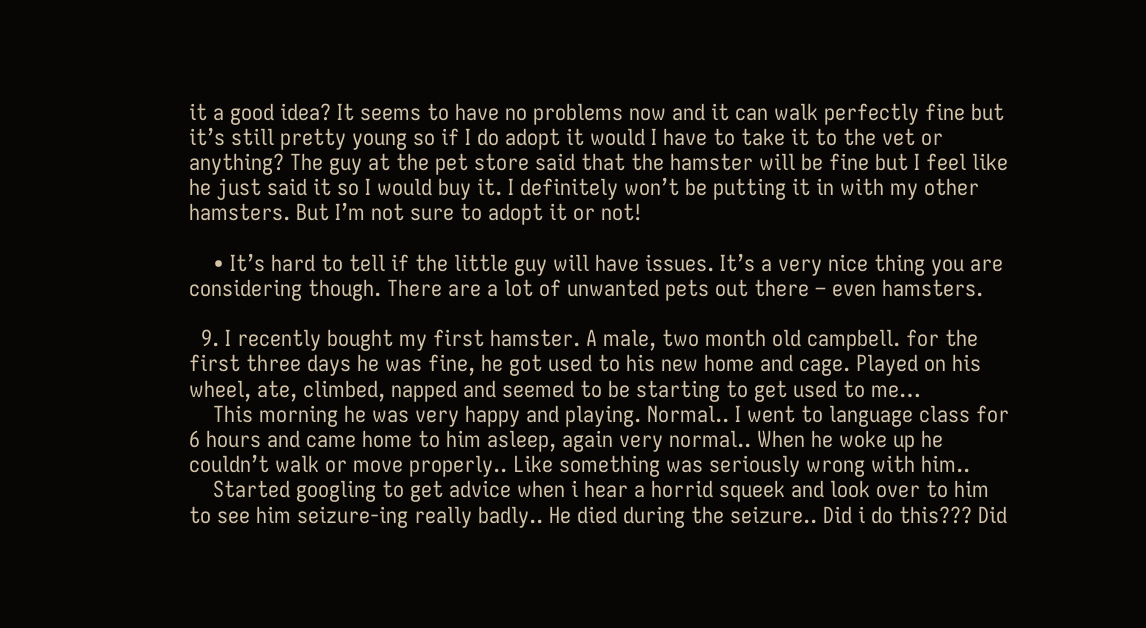it a good idea? It seems to have no problems now and it can walk perfectly fine but it’s still pretty young so if I do adopt it would I have to take it to the vet or anything? The guy at the pet store said that the hamster will be fine but I feel like he just said it so I would buy it. I definitely won’t be putting it in with my other hamsters. But I’m not sure to adopt it or not!

    • It’s hard to tell if the little guy will have issues. It’s a very nice thing you are considering though. There are a lot of unwanted pets out there – even hamsters.

  9. I recently bought my first hamster. A male, two month old campbell. for the first three days he was fine, he got used to his new home and cage. Played on his wheel, ate, climbed, napped and seemed to be starting to get used to me…
    This morning he was very happy and playing. Normal.. I went to language class for 6 hours and came home to him asleep, again very normal.. When he woke up he couldn’t walk or move properly.. Like something was seriously wrong with him..
    Started googling to get advice when i hear a horrid squeek and look over to him to see him seizure-ing really badly.. He died during the seizure.. Did i do this??? Did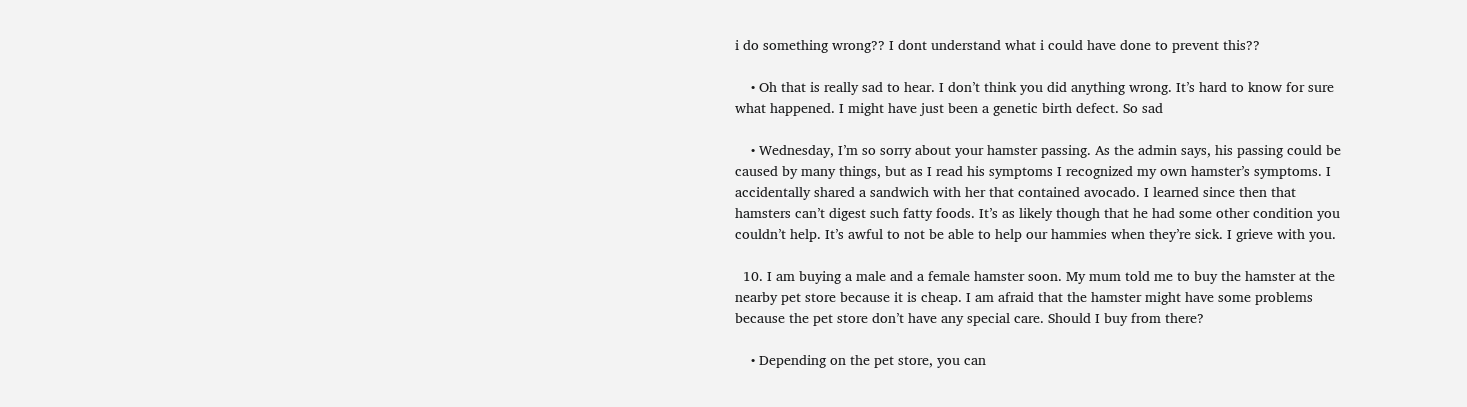i do something wrong?? I dont understand what i could have done to prevent this??

    • Oh that is really sad to hear. I don’t think you did anything wrong. It’s hard to know for sure what happened. I might have just been a genetic birth defect. So sad

    • Wednesday, I’m so sorry about your hamster passing. As the admin says, his passing could be caused by many things, but as I read his symptoms I recognized my own hamster’s symptoms. I accidentally shared a sandwich with her that contained avocado. I learned since then that hamsters can’t digest such fatty foods. It’s as likely though that he had some other condition you couldn’t help. It’s awful to not be able to help our hammies when they’re sick. I grieve with you.

  10. I am buying a male and a female hamster soon. My mum told me to buy the hamster at the nearby pet store because it is cheap. I am afraid that the hamster might have some problems because the pet store don’t have any special care. Should I buy from there?

    • Depending on the pet store, you can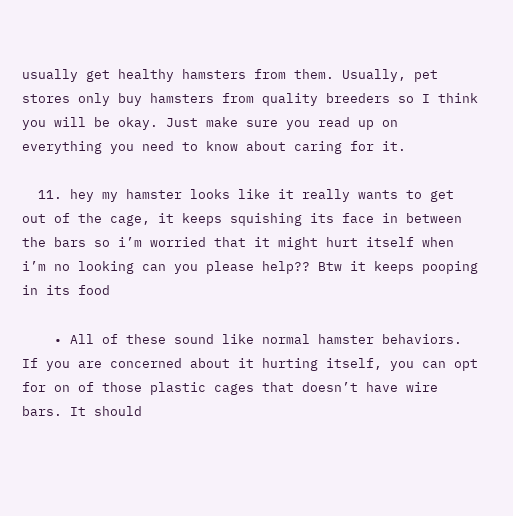usually get healthy hamsters from them. Usually, pet stores only buy hamsters from quality breeders so I think you will be okay. Just make sure you read up on everything you need to know about caring for it.

  11. hey my hamster looks like it really wants to get out of the cage, it keeps squishing its face in between the bars so i’m worried that it might hurt itself when i’m no looking can you please help?? Btw it keeps pooping in its food

    • All of these sound like normal hamster behaviors. If you are concerned about it hurting itself, you can opt for on of those plastic cages that doesn’t have wire bars. It should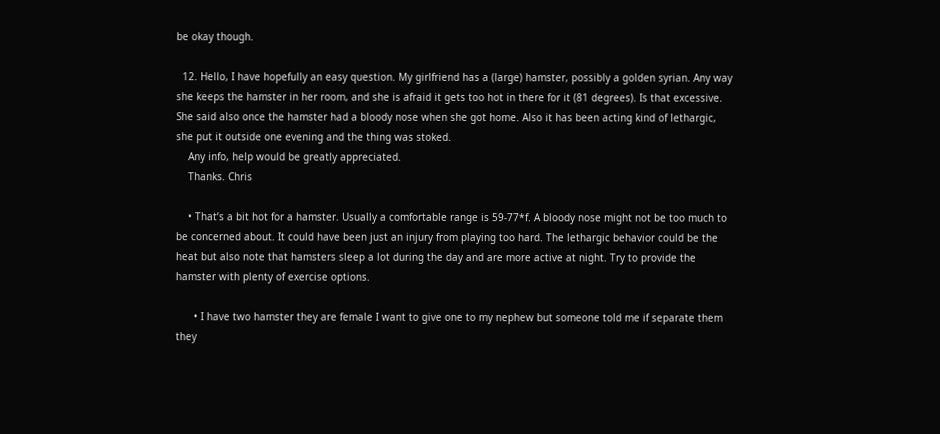be okay though.

  12. Hello, I have hopefully an easy question. My girlfriend has a (large) hamster, possibly a golden syrian. Any way she keeps the hamster in her room, and she is afraid it gets too hot in there for it (81 degrees). Is that excessive. She said also once the hamster had a bloody nose when she got home. Also it has been acting kind of lethargic, she put it outside one evening and the thing was stoked.
    Any info, help would be greatly appreciated.
    Thanks. Chris

    • That’s a bit hot for a hamster. Usually a comfortable range is 59-77*f. A bloody nose might not be too much to be concerned about. It could have been just an injury from playing too hard. The lethargic behavior could be the heat but also note that hamsters sleep a lot during the day and are more active at night. Try to provide the hamster with plenty of exercise options.

      • I have two hamster they are female I want to give one to my nephew but someone told me if separate them they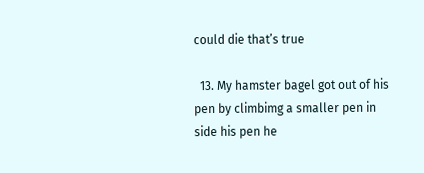could die that’s true

  13. My hamster bagel got out of his pen by climbimg a smaller pen in side his pen he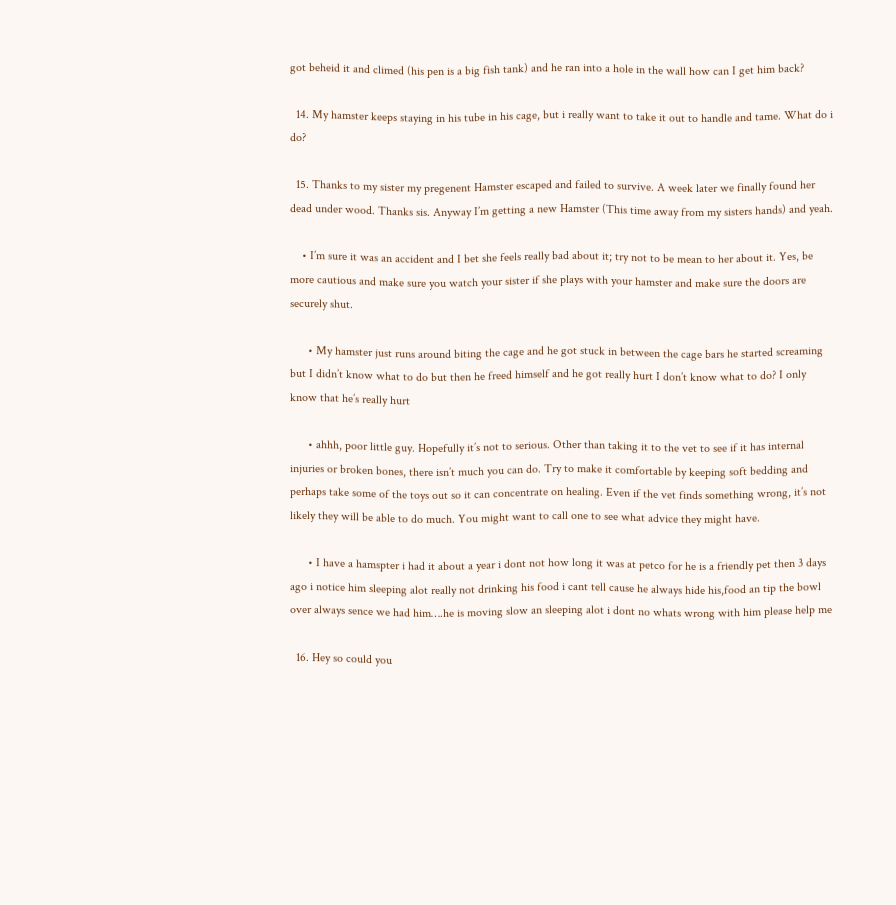got beheid it and climed (his pen is a big fish tank) and he ran into a hole in the wall how can I get him back?

  14. My hamster keeps staying in his tube in his cage, but i really want to take it out to handle and tame. What do i do?

  15. Thanks to my sister my pregenent Hamster escaped and failed to survive. A week later we finally found her dead under wood. Thanks sis. Anyway I’m getting a new Hamster (This time away from my sisters hands) and yeah.

    • I’m sure it was an accident and I bet she feels really bad about it; try not to be mean to her about it. Yes, be more cautious and make sure you watch your sister if she plays with your hamster and make sure the doors are securely shut.

      • My hamster just runs around biting the cage and he got stuck in between the cage bars he started screaming but I didn’t know what to do but then he freed himself and he got really hurt I don’t know what to do? I only know that he’s really hurt

      • ahhh, poor little guy. Hopefully it’s not to serious. Other than taking it to the vet to see if it has internal injuries or broken bones, there isn’t much you can do. Try to make it comfortable by keeping soft bedding and perhaps take some of the toys out so it can concentrate on healing. Even if the vet finds something wrong, it’s not likely they will be able to do much. You might want to call one to see what advice they might have.

      • I have a hamspter i had it about a year i dont not how long it was at petco for he is a friendly pet then 3 days ago i notice him sleeping alot really not drinking his food i cant tell cause he always hide his,food an tip the bowl over always sence we had him….he is moving slow an sleeping alot i dont no whats wrong with him please help me

  16. Hey so could you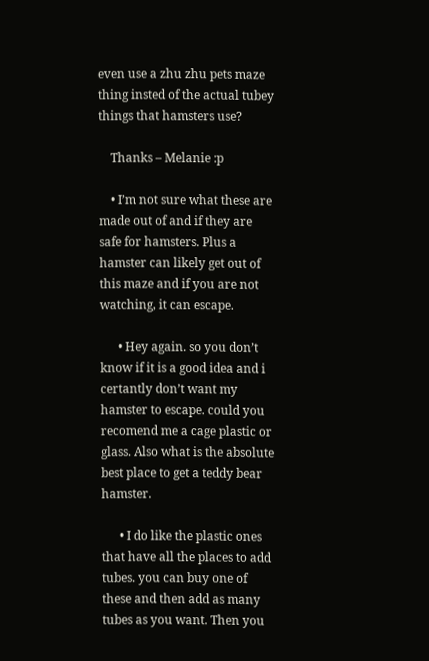even use a zhu zhu pets maze thing insted of the actual tubey things that hamsters use?

    Thanks – Melanie :p

    • I’m not sure what these are made out of and if they are safe for hamsters. Plus a hamster can likely get out of this maze and if you are not watching, it can escape.

      • Hey again. so you don’t know if it is a good idea and i certantly don’t want my hamster to escape. could you recomend me a cage plastic or glass. Also what is the absolute best place to get a teddy bear hamster.

      • I do like the plastic ones that have all the places to add tubes. you can buy one of these and then add as many tubes as you want. Then you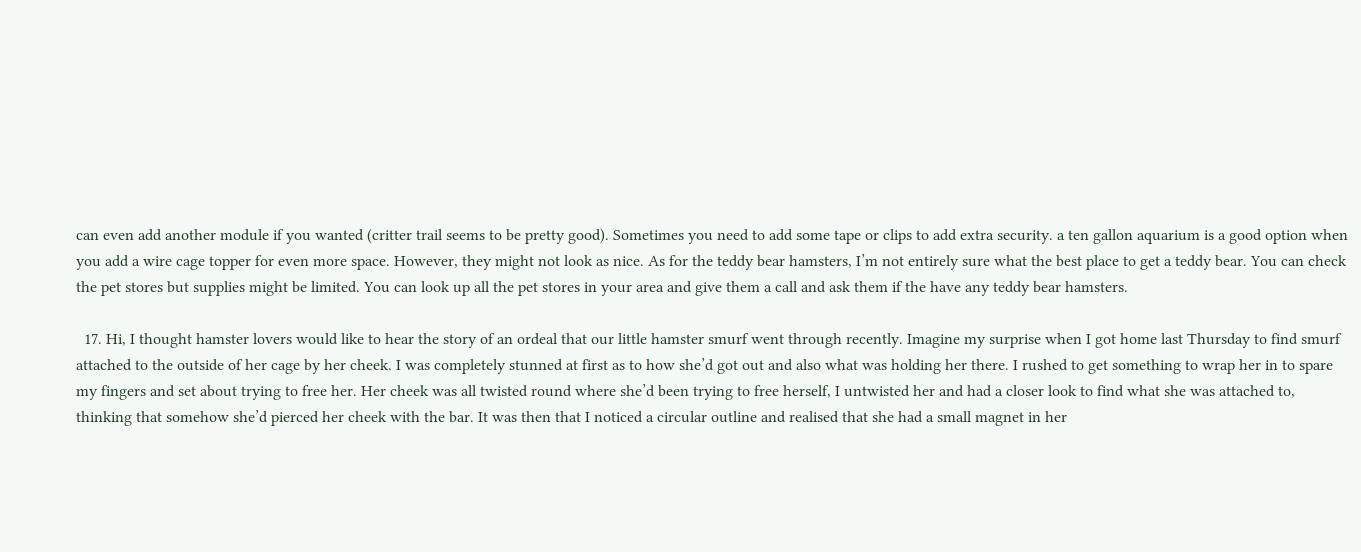can even add another module if you wanted (critter trail seems to be pretty good). Sometimes you need to add some tape or clips to add extra security. a ten gallon aquarium is a good option when you add a wire cage topper for even more space. However, they might not look as nice. As for the teddy bear hamsters, I’m not entirely sure what the best place to get a teddy bear. You can check the pet stores but supplies might be limited. You can look up all the pet stores in your area and give them a call and ask them if the have any teddy bear hamsters.

  17. Hi, I thought hamster lovers would like to hear the story of an ordeal that our little hamster smurf went through recently. Imagine my surprise when I got home last Thursday to find smurf attached to the outside of her cage by her cheek. I was completely stunned at first as to how she’d got out and also what was holding her there. I rushed to get something to wrap her in to spare my fingers and set about trying to free her. Her cheek was all twisted round where she’d been trying to free herself, I untwisted her and had a closer look to find what she was attached to, thinking that somehow she’d pierced her cheek with the bar. It was then that I noticed a circular outline and realised that she had a small magnet in her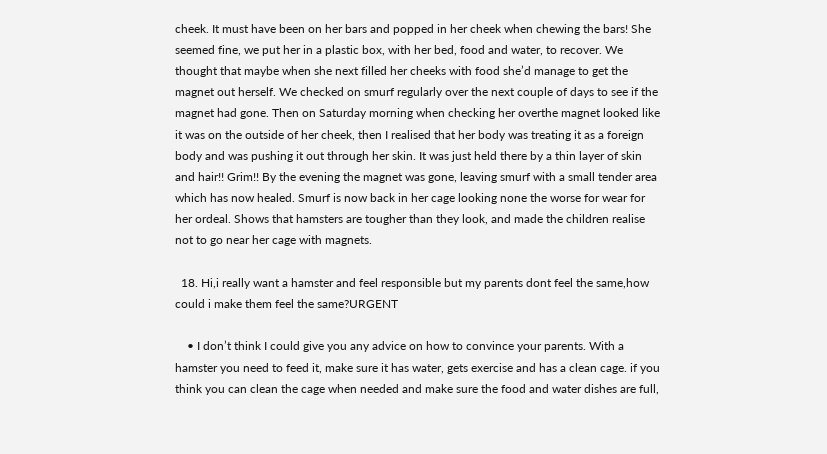cheek. It must have been on her bars and popped in her cheek when chewing the bars! She seemed fine, we put her in a plastic box, with her bed, food and water, to recover. We thought that maybe when she next filled her cheeks with food she’d manage to get the magnet out herself. We checked on smurf regularly over the next couple of days to see if the magnet had gone. Then on Saturday morning when checking her overthe magnet looked like it was on the outside of her cheek, then I realised that her body was treating it as a foreign body and was pushing it out through her skin. It was just held there by a thin layer of skin and hair!! Grim!! By the evening the magnet was gone, leaving smurf with a small tender area which has now healed. Smurf is now back in her cage looking none the worse for wear for her ordeal. Shows that hamsters are tougher than they look, and made the children realise not to go near her cage with magnets.

  18. Hi,i really want a hamster and feel responsible but my parents dont feel the same,how could i make them feel the same?URGENT

    • I don’t think I could give you any advice on how to convince your parents. With a hamster you need to feed it, make sure it has water, gets exercise and has a clean cage. if you think you can clean the cage when needed and make sure the food and water dishes are full,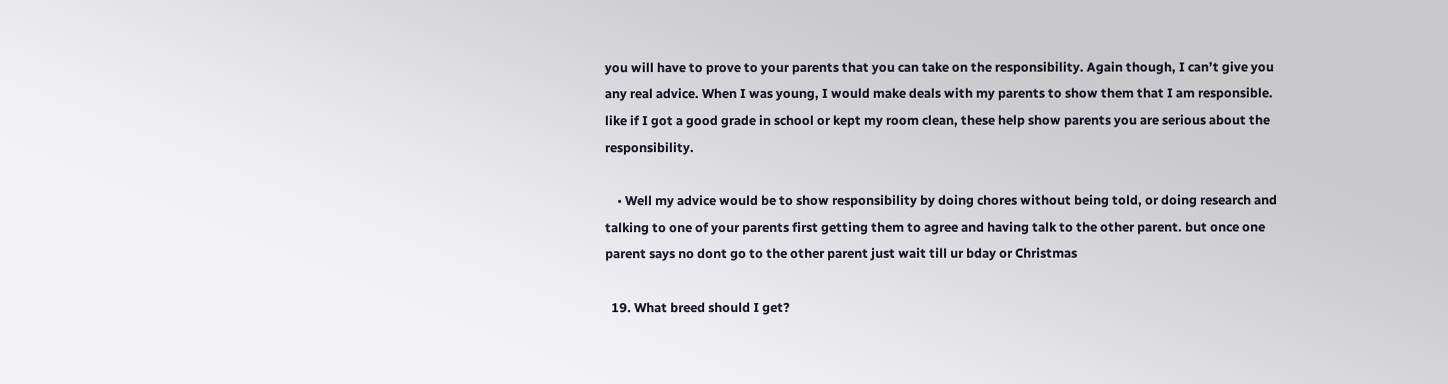you will have to prove to your parents that you can take on the responsibility. Again though, I can’t give you any real advice. When I was young, I would make deals with my parents to show them that I am responsible. like if I got a good grade in school or kept my room clean, these help show parents you are serious about the responsibility.

    • Well my advice would be to show responsibility by doing chores without being told, or doing research and talking to one of your parents first getting them to agree and having talk to the other parent. but once one parent says no dont go to the other parent just wait till ur bday or Christmas

  19. What breed should I get?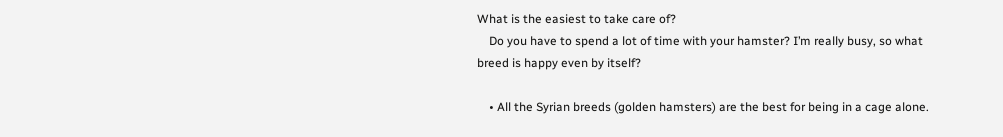What is the easiest to take care of?
    Do you have to spend a lot of time with your hamster? I’m really busy, so what breed is happy even by itself?

    • All the Syrian breeds (golden hamsters) are the best for being in a cage alone.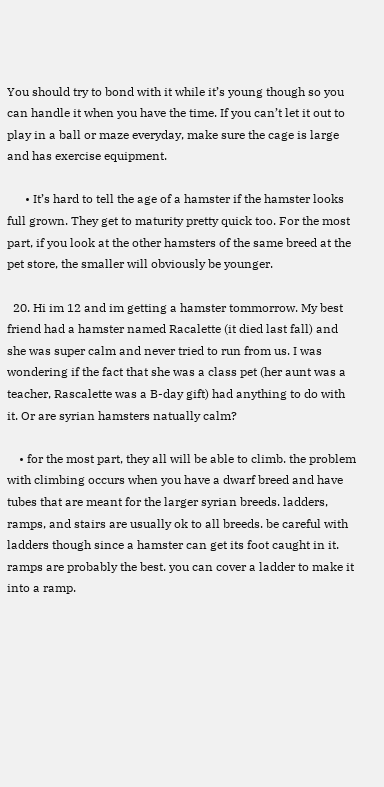You should try to bond with it while it’s young though so you can handle it when you have the time. If you can’t let it out to play in a ball or maze everyday, make sure the cage is large and has exercise equipment.

      • It’s hard to tell the age of a hamster if the hamster looks full grown. They get to maturity pretty quick too. For the most part, if you look at the other hamsters of the same breed at the pet store, the smaller will obviously be younger.

  20. Hi im 12 and im getting a hamster tommorrow. My best friend had a hamster named Racalette (it died last fall) and she was super calm and never tried to run from us. I was wondering if the fact that she was a class pet (her aunt was a teacher, Rascalette was a B-day gift) had anything to do with it. Or are syrian hamsters natually calm?

    • for the most part, they all will be able to climb. the problem with climbing occurs when you have a dwarf breed and have tubes that are meant for the larger syrian breeds. ladders, ramps, and stairs are usually ok to all breeds. be careful with ladders though since a hamster can get its foot caught in it. ramps are probably the best. you can cover a ladder to make it into a ramp.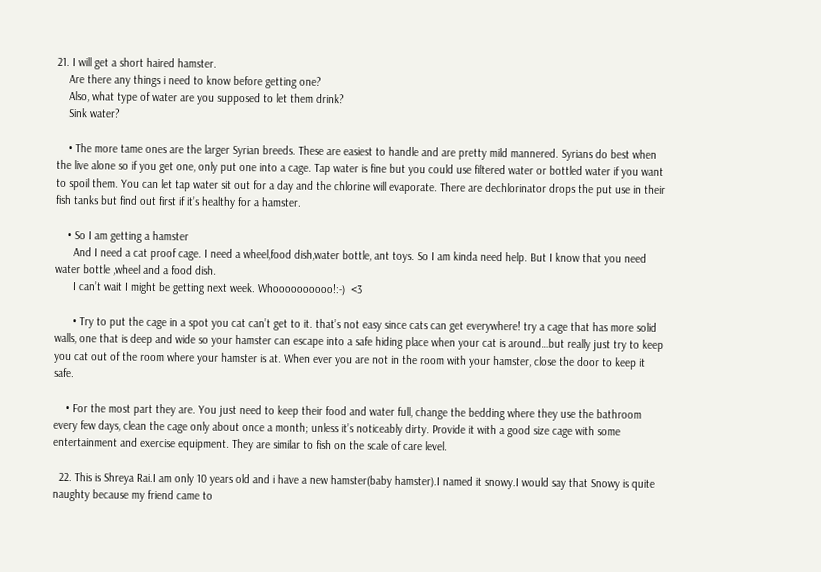21. I will get a short haired hamster.
    Are there any things i need to know before getting one?
    Also, what type of water are you supposed to let them drink?
    Sink water?

    • The more tame ones are the larger Syrian breeds. These are easiest to handle and are pretty mild mannered. Syrians do best when the live alone so if you get one, only put one into a cage. Tap water is fine but you could use filtered water or bottled water if you want to spoil them. You can let tap water sit out for a day and the chlorine will evaporate. There are dechlorinator drops the put use in their fish tanks but find out first if it’s healthy for a hamster.

    • So I am getting a hamster
      And I need a cat proof cage. I need a wheel,food dish,water bottle, ant toys. So I am kinda need help. But I know that you need water bottle ,wheel and a food dish.
      I can’t wait I might be getting next week. Whoooooooooo!:-)  <3

      • Try to put the cage in a spot you cat can’t get to it. that’s not easy since cats can get everywhere! try a cage that has more solid walls, one that is deep and wide so your hamster can escape into a safe hiding place when your cat is around…but really just try to keep you cat out of the room where your hamster is at. When ever you are not in the room with your hamster, close the door to keep it safe.

    • For the most part they are. You just need to keep their food and water full, change the bedding where they use the bathroom every few days, clean the cage only about once a month; unless it’s noticeably dirty. Provide it with a good size cage with some entertainment and exercise equipment. They are similar to fish on the scale of care level.

  22. This is Shreya Rai.I am only 10 years old and i have a new hamster(baby hamster).I named it snowy.I would say that Snowy is quite naughty because my friend came to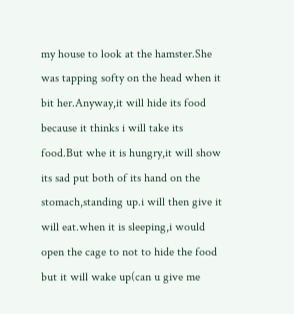my house to look at the hamster.She was tapping softy on the head when it bit her.Anyway,it will hide its food because it thinks i will take its food.But whe it is hungry,it will show its sad put both of its hand on the stomach,standing up.i will then give it will eat.when it is sleeping,i would open the cage to not to hide the food but it will wake up(can u give me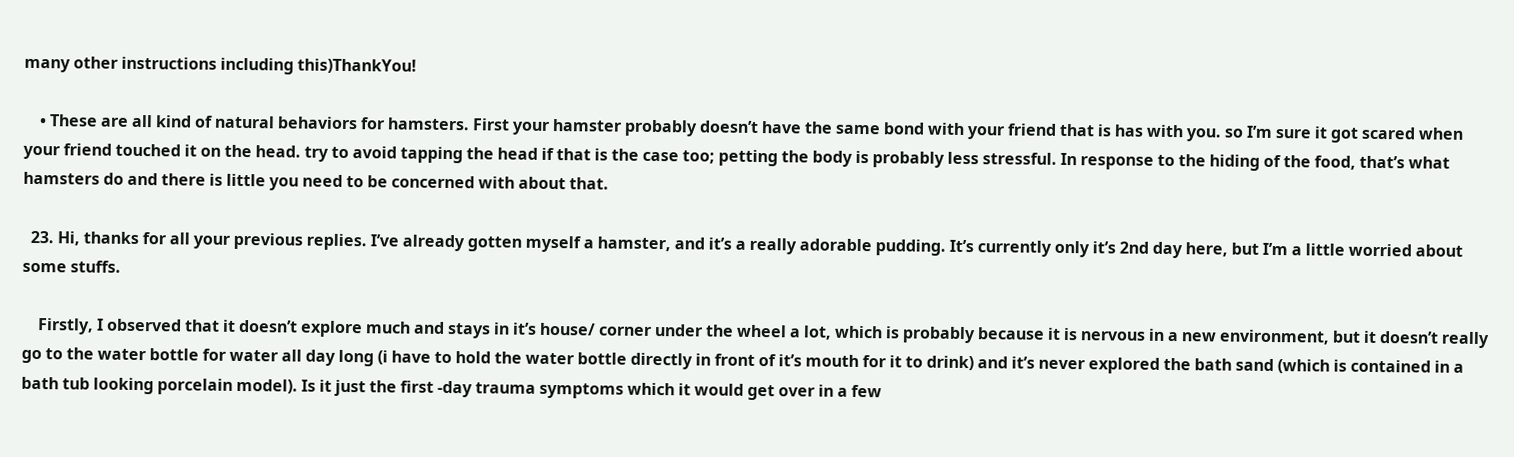many other instructions including this)ThankYou!

    • These are all kind of natural behaviors for hamsters. First your hamster probably doesn’t have the same bond with your friend that is has with you. so I’m sure it got scared when your friend touched it on the head. try to avoid tapping the head if that is the case too; petting the body is probably less stressful. In response to the hiding of the food, that’s what hamsters do and there is little you need to be concerned with about that.

  23. Hi, thanks for all your previous replies. I’ve already gotten myself a hamster, and it’s a really adorable pudding. It’s currently only it’s 2nd day here, but I’m a little worried about some stuffs.

    Firstly, I observed that it doesn’t explore much and stays in it’s house/ corner under the wheel a lot, which is probably because it is nervous in a new environment, but it doesn’t really go to the water bottle for water all day long (i have to hold the water bottle directly in front of it’s mouth for it to drink) and it’s never explored the bath sand (which is contained in a bath tub looking porcelain model). Is it just the first -day trauma symptoms which it would get over in a few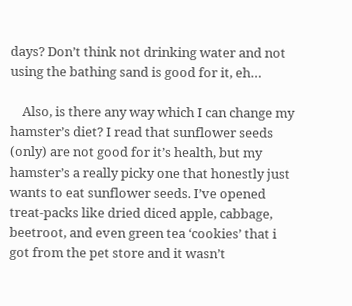days? Don’t think not drinking water and not using the bathing sand is good for it, eh…

    Also, is there any way which I can change my hamster’s diet? I read that sunflower seeds (only) are not good for it’s health, but my hamster’s a really picky one that honestly just wants to eat sunflower seeds. I’ve opened treat-packs like dried diced apple, cabbage, beetroot, and even green tea ‘cookies’ that i got from the pet store and it wasn’t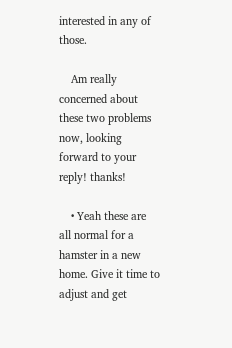interested in any of those.

    Am really concerned about these two problems now, looking forward to your reply! thanks!

    • Yeah these are all normal for a hamster in a new home. Give it time to adjust and get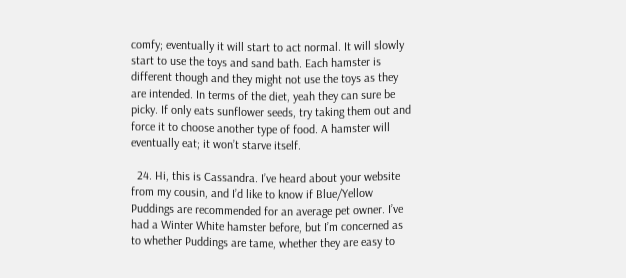comfy; eventually it will start to act normal. It will slowly start to use the toys and sand bath. Each hamster is different though and they might not use the toys as they are intended. In terms of the diet, yeah they can sure be picky. If only eats sunflower seeds, try taking them out and force it to choose another type of food. A hamster will eventually eat; it won’t starve itself.

  24. Hi, this is Cassandra. I’ve heard about your website from my cousin, and I’d like to know if Blue/Yellow Puddings are recommended for an average pet owner. I’ve had a Winter White hamster before, but I’m concerned as to whether Puddings are tame, whether they are easy to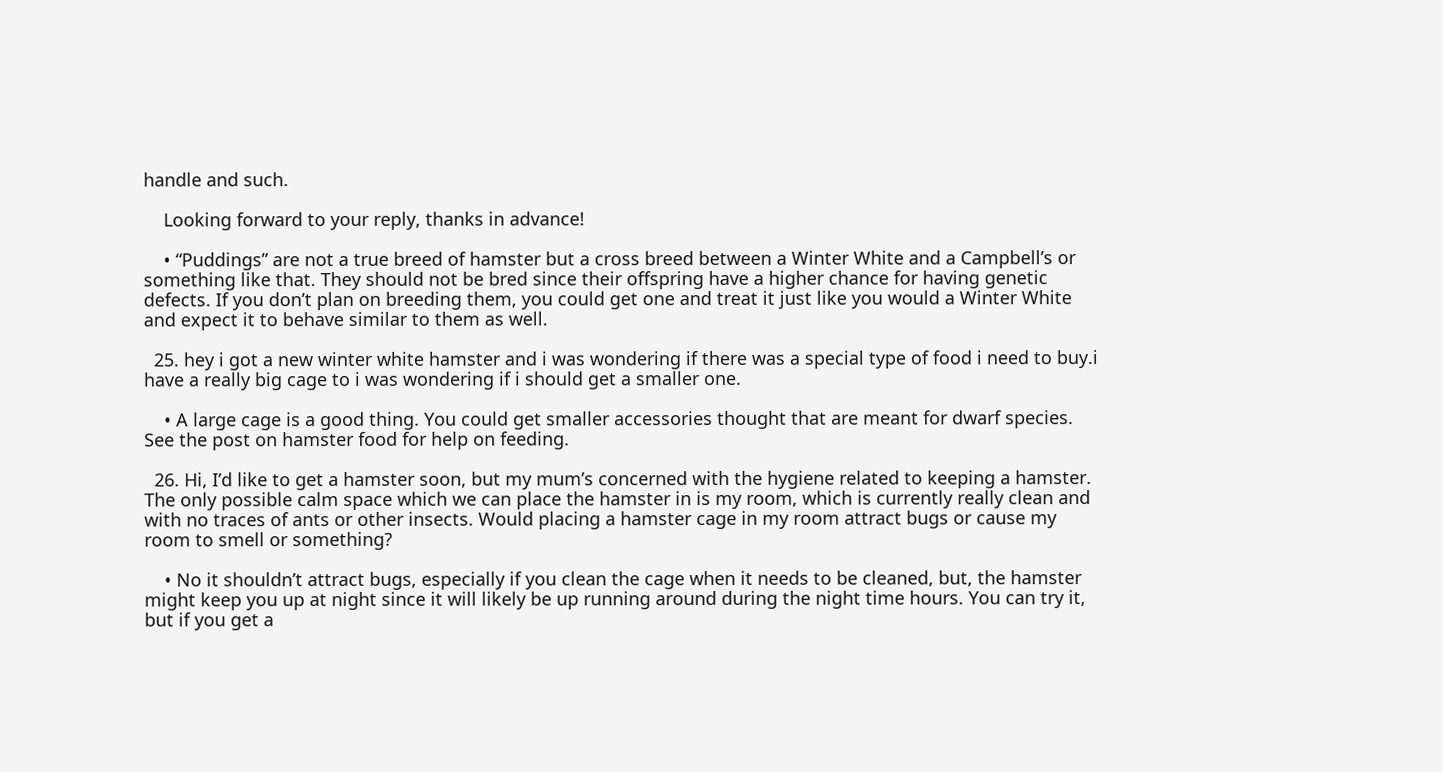handle and such.

    Looking forward to your reply, thanks in advance!

    • “Puddings” are not a true breed of hamster but a cross breed between a Winter White and a Campbell’s or something like that. They should not be bred since their offspring have a higher chance for having genetic defects. If you don’t plan on breeding them, you could get one and treat it just like you would a Winter White and expect it to behave similar to them as well.

  25. hey i got a new winter white hamster and i was wondering if there was a special type of food i need to buy.i have a really big cage to i was wondering if i should get a smaller one.

    • A large cage is a good thing. You could get smaller accessories thought that are meant for dwarf species. See the post on hamster food for help on feeding.

  26. Hi, I’d like to get a hamster soon, but my mum’s concerned with the hygiene related to keeping a hamster. The only possible calm space which we can place the hamster in is my room, which is currently really clean and with no traces of ants or other insects. Would placing a hamster cage in my room attract bugs or cause my room to smell or something?

    • No it shouldn’t attract bugs, especially if you clean the cage when it needs to be cleaned, but, the hamster might keep you up at night since it will likely be up running around during the night time hours. You can try it, but if you get a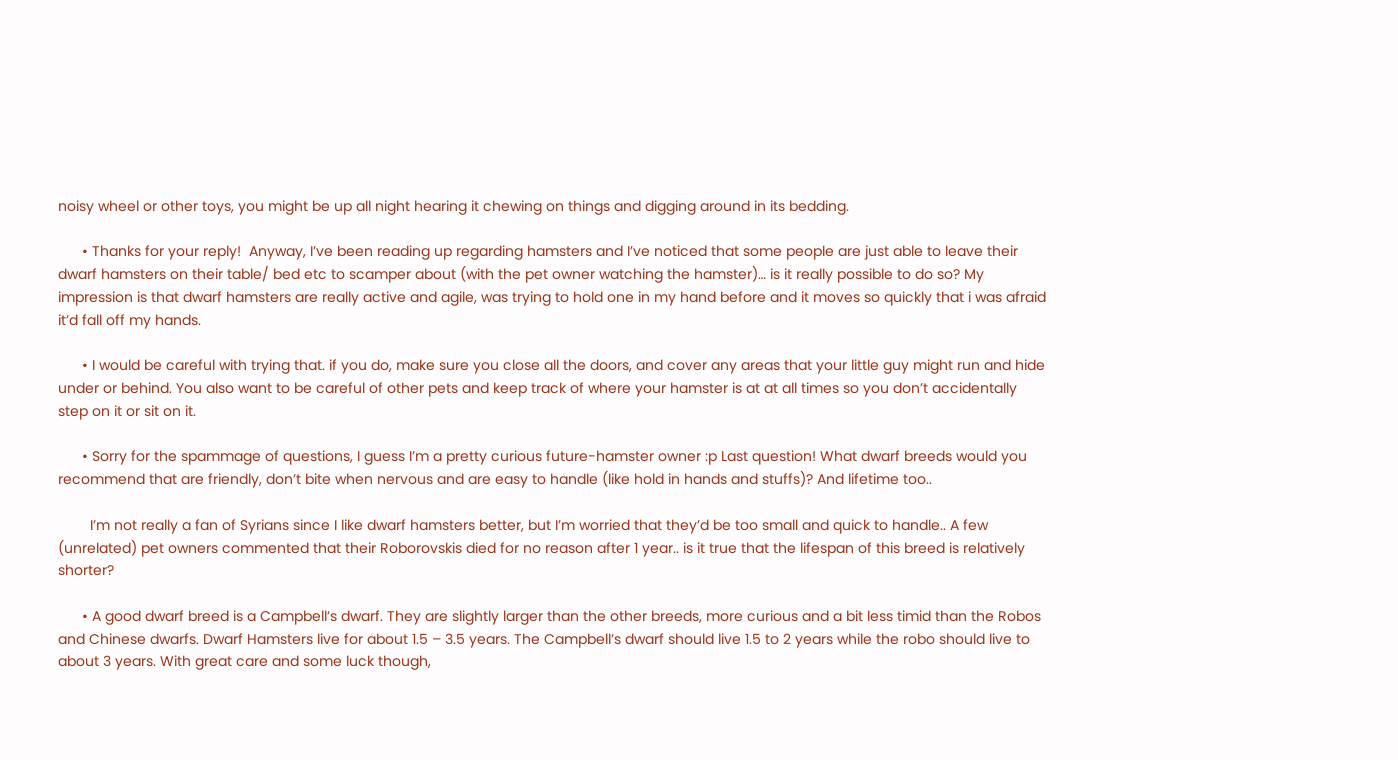noisy wheel or other toys, you might be up all night hearing it chewing on things and digging around in its bedding.

      • Thanks for your reply!  Anyway, I’ve been reading up regarding hamsters and I’ve noticed that some people are just able to leave their dwarf hamsters on their table/ bed etc to scamper about (with the pet owner watching the hamster)… is it really possible to do so? My impression is that dwarf hamsters are really active and agile, was trying to hold one in my hand before and it moves so quickly that i was afraid it’d fall off my hands.

      • I would be careful with trying that. if you do, make sure you close all the doors, and cover any areas that your little guy might run and hide under or behind. You also want to be careful of other pets and keep track of where your hamster is at at all times so you don’t accidentally step on it or sit on it.

      • Sorry for the spammage of questions, I guess I’m a pretty curious future-hamster owner :p Last question! What dwarf breeds would you recommend that are friendly, don’t bite when nervous and are easy to handle (like hold in hands and stuffs)? And lifetime too..

        I’m not really a fan of Syrians since I like dwarf hamsters better, but I’m worried that they’d be too small and quick to handle.. A few (unrelated) pet owners commented that their Roborovskis died for no reason after 1 year.. is it true that the lifespan of this breed is relatively shorter?

      • A good dwarf breed is a Campbell’s dwarf. They are slightly larger than the other breeds, more curious and a bit less timid than the Robos and Chinese dwarfs. Dwarf Hamsters live for about 1.5 – 3.5 years. The Campbell’s dwarf should live 1.5 to 2 years while the robo should live to about 3 years. With great care and some luck though,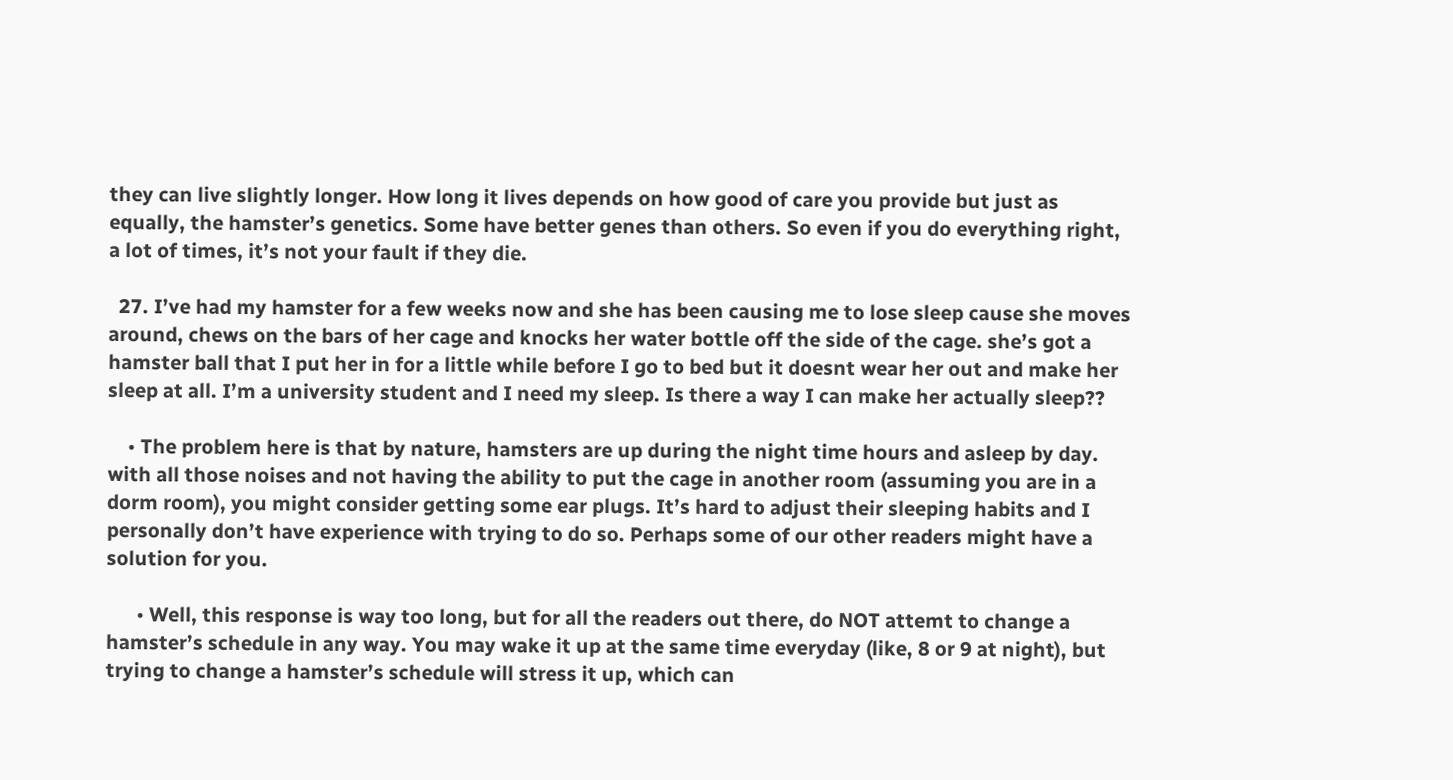they can live slightly longer. How long it lives depends on how good of care you provide but just as equally, the hamster’s genetics. Some have better genes than others. So even if you do everything right, a lot of times, it’s not your fault if they die.

  27. I’ve had my hamster for a few weeks now and she has been causing me to lose sleep cause she moves around, chews on the bars of her cage and knocks her water bottle off the side of the cage. she’s got a hamster ball that I put her in for a little while before I go to bed but it doesnt wear her out and make her sleep at all. I’m a university student and I need my sleep. Is there a way I can make her actually sleep??

    • The problem here is that by nature, hamsters are up during the night time hours and asleep by day. with all those noises and not having the ability to put the cage in another room (assuming you are in a dorm room), you might consider getting some ear plugs. It’s hard to adjust their sleeping habits and I personally don’t have experience with trying to do so. Perhaps some of our other readers might have a solution for you.

      • Well, this response is way too long, but for all the readers out there, do NOT attemt to change a hamster’s schedule in any way. You may wake it up at the same time everyday (like, 8 or 9 at night), but trying to change a hamster’s schedule will stress it up, which can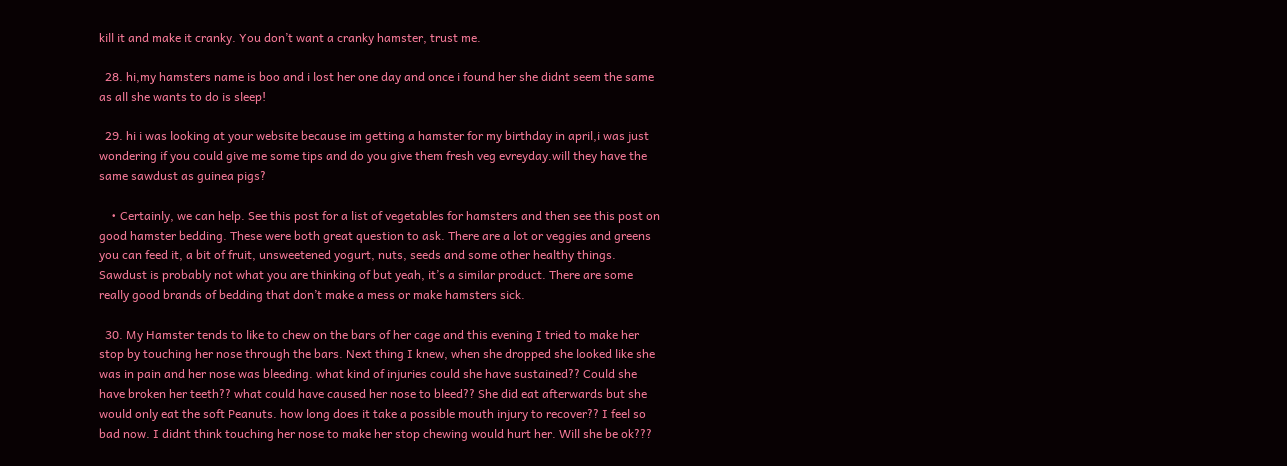kill it and make it cranky. You don’t want a cranky hamster, trust me.

  28. hi,my hamsters name is boo and i lost her one day and once i found her she didnt seem the same as all she wants to do is sleep!

  29. hi i was looking at your website because im getting a hamster for my birthday in april,i was just wondering if you could give me some tips and do you give them fresh veg evreyday.will they have the same sawdust as guinea pigs?

    • Certainly, we can help. See this post for a list of vegetables for hamsters and then see this post on good hamster bedding. These were both great question to ask. There are a lot or veggies and greens you can feed it, a bit of fruit, unsweetened yogurt, nuts, seeds and some other healthy things. Sawdust is probably not what you are thinking of but yeah, it’s a similar product. There are some really good brands of bedding that don’t make a mess or make hamsters sick.

  30. My Hamster tends to like to chew on the bars of her cage and this evening I tried to make her stop by touching her nose through the bars. Next thing I knew, when she dropped she looked like she was in pain and her nose was bleeding. what kind of injuries could she have sustained?? Could she have broken her teeth?? what could have caused her nose to bleed?? She did eat afterwards but she would only eat the soft Peanuts. how long does it take a possible mouth injury to recover?? I feel so bad now. I didnt think touching her nose to make her stop chewing would hurt her. Will she be ok???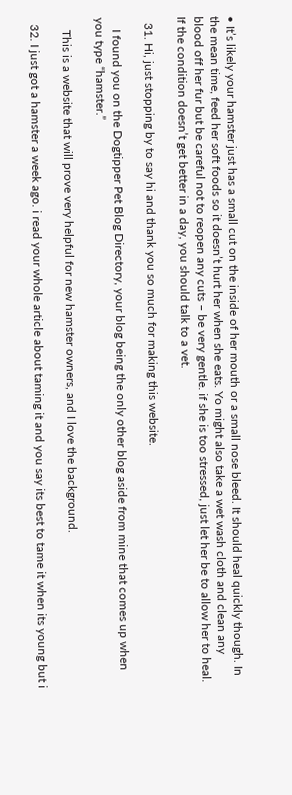• It’s likely your hamster just has a small cut on the inside of her mouth or a small nose bleed. It should heal quickly though. In the mean time, feed her soft foods so it doesn’t hurt her when she eats. Yo might also take a wet wash cloth and clean any blood off her fur but be careful not to reopen any cuts – be very gentle. if she is too stressed, just let her be to allow her to heal. If the condition doesn’t get better in a day, you should talk to a vet.

  31. Hi, just stopping by to say hi and thank you so much for making this website.

    I found you on the Dogtipper Pet Blog Directory, your blog being the only other blog aside from mine that comes up when you type “hamster.”

    This is a website that will prove very helpful for new hamster owners, and I love the background.

  32. I just got a hamster a week ago. i read your whole article about taming it and you say its best to tame it when its young but i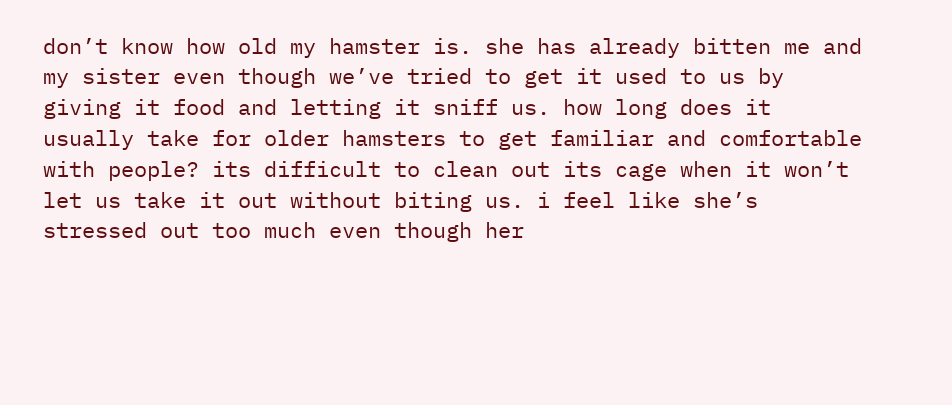don’t know how old my hamster is. she has already bitten me and my sister even though we’ve tried to get it used to us by giving it food and letting it sniff us. how long does it usually take for older hamsters to get familiar and comfortable with people? its difficult to clean out its cage when it won’t let us take it out without biting us. i feel like she’s stressed out too much even though her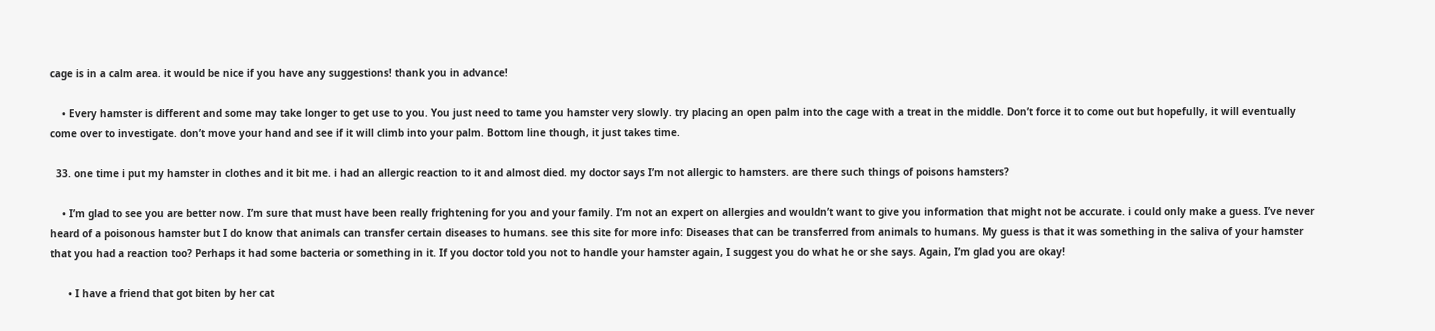cage is in a calm area. it would be nice if you have any suggestions! thank you in advance!

    • Every hamster is different and some may take longer to get use to you. You just need to tame you hamster very slowly. try placing an open palm into the cage with a treat in the middle. Don’t force it to come out but hopefully, it will eventually come over to investigate. don’t move your hand and see if it will climb into your palm. Bottom line though, it just takes time.

  33. one time i put my hamster in clothes and it bit me. i had an allergic reaction to it and almost died. my doctor says I’m not allergic to hamsters. are there such things of poisons hamsters?

    • I’m glad to see you are better now. I’m sure that must have been really frightening for you and your family. I’m not an expert on allergies and wouldn’t want to give you information that might not be accurate. i could only make a guess. I’ve never heard of a poisonous hamster but I do know that animals can transfer certain diseases to humans. see this site for more info: Diseases that can be transferred from animals to humans. My guess is that it was something in the saliva of your hamster that you had a reaction too? Perhaps it had some bacteria or something in it. If you doctor told you not to handle your hamster again, I suggest you do what he or she says. Again, I’m glad you are okay!

      • I have a friend that got biten by her cat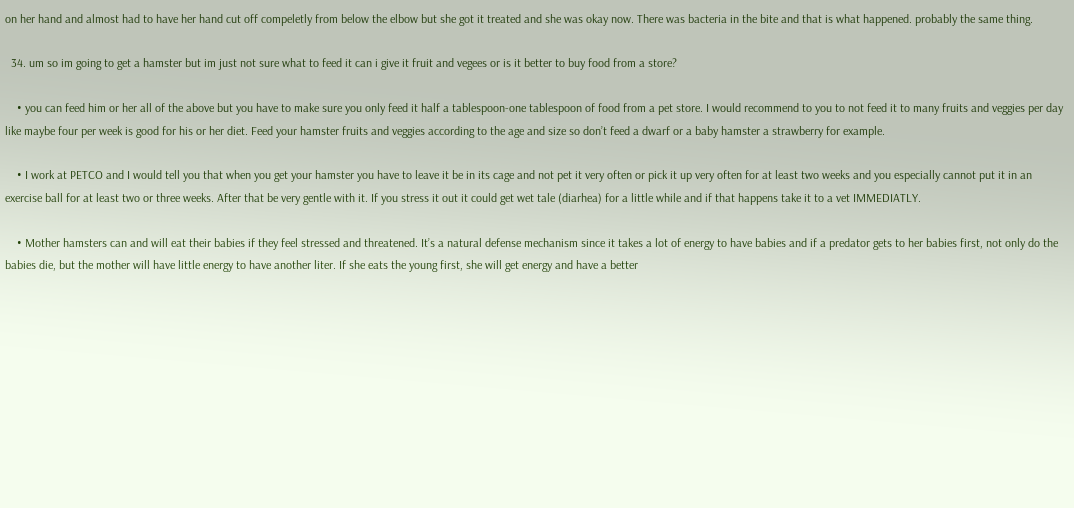on her hand and almost had to have her hand cut off compeletly from below the elbow but she got it treated and she was okay now. There was bacteria in the bite and that is what happened. probably the same thing.

  34. um so im going to get a hamster but im just not sure what to feed it can i give it fruit and vegees or is it better to buy food from a store?

    • you can feed him or her all of the above but you have to make sure you only feed it half a tablespoon-one tablespoon of food from a pet store. I would recommend to you to not feed it to many fruits and veggies per day like maybe four per week is good for his or her diet. Feed your hamster fruits and veggies according to the age and size so don’t feed a dwarf or a baby hamster a strawberry for example.

    • I work at PETCO and I would tell you that when you get your hamster you have to leave it be in its cage and not pet it very often or pick it up very often for at least two weeks and you especially cannot put it in an exercise ball for at least two or three weeks. After that be very gentle with it. If you stress it out it could get wet tale (diarhea) for a little while and if that happens take it to a vet IMMEDIATLY.

    • Mother hamsters can and will eat their babies if they feel stressed and threatened. It’s a natural defense mechanism since it takes a lot of energy to have babies and if a predator gets to her babies first, not only do the babies die, but the mother will have little energy to have another liter. If she eats the young first, she will get energy and have a better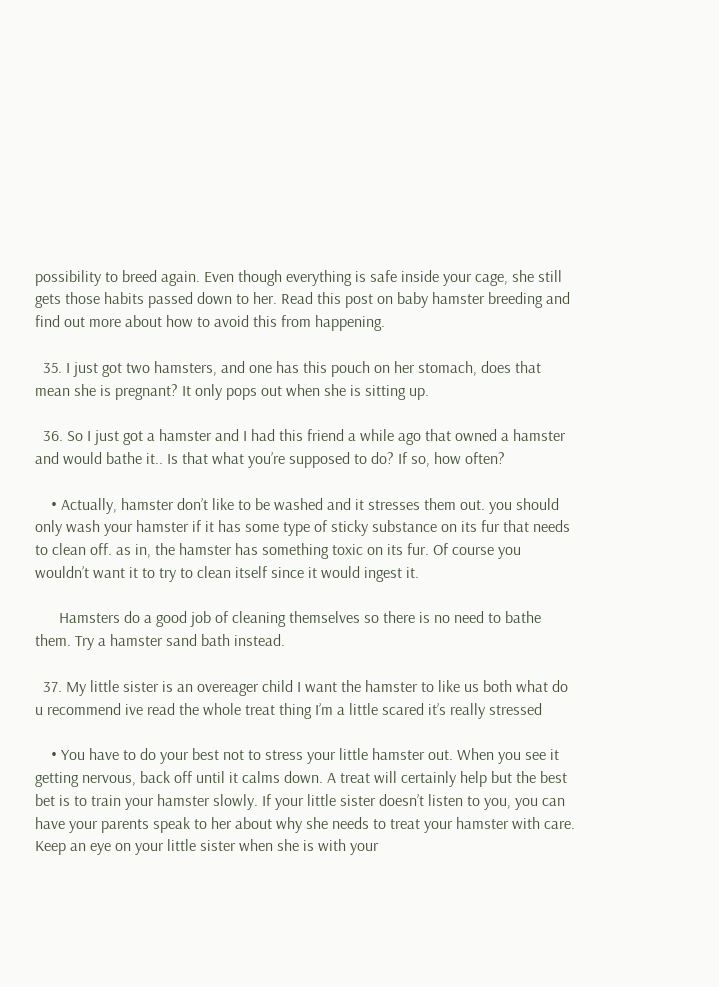possibility to breed again. Even though everything is safe inside your cage, she still gets those habits passed down to her. Read this post on baby hamster breeding and find out more about how to avoid this from happening.

  35. I just got two hamsters, and one has this pouch on her stomach, does that mean she is pregnant? It only pops out when she is sitting up.

  36. So I just got a hamster and I had this friend a while ago that owned a hamster and would bathe it.. Is that what you’re supposed to do? If so, how often?

    • Actually, hamster don’t like to be washed and it stresses them out. you should only wash your hamster if it has some type of sticky substance on its fur that needs to clean off. as in, the hamster has something toxic on its fur. Of course you wouldn’t want it to try to clean itself since it would ingest it.

      Hamsters do a good job of cleaning themselves so there is no need to bathe them. Try a hamster sand bath instead.

  37. My little sister is an overeager child I want the hamster to like us both what do u recommend ive read the whole treat thing I’m a little scared it’s really stressed

    • You have to do your best not to stress your little hamster out. When you see it getting nervous, back off until it calms down. A treat will certainly help but the best bet is to train your hamster slowly. If your little sister doesn’t listen to you, you can have your parents speak to her about why she needs to treat your hamster with care. Keep an eye on your little sister when she is with your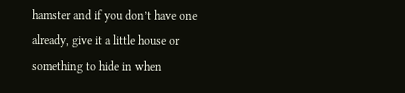hamster and if you don’t have one already, give it a little house or something to hide in when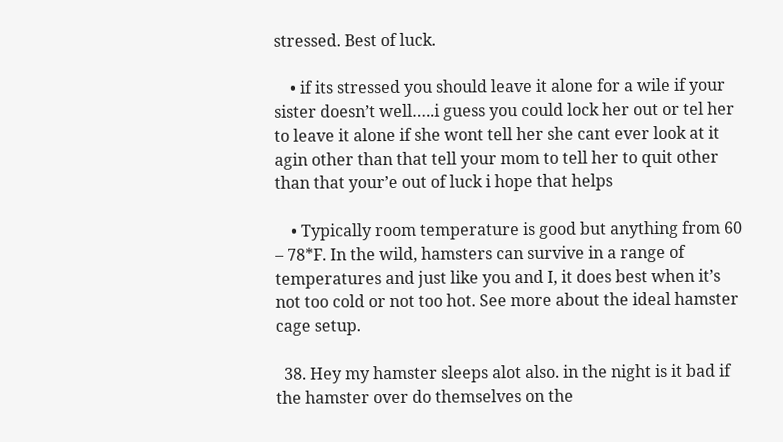stressed. Best of luck.

    • if its stressed you should leave it alone for a wile if your sister doesn’t well…..i guess you could lock her out or tel her to leave it alone if she wont tell her she cant ever look at it agin other than that tell your mom to tell her to quit other than that your’e out of luck i hope that helps

    • Typically room temperature is good but anything from 60 – 78*F. In the wild, hamsters can survive in a range of temperatures and just like you and I, it does best when it’s not too cold or not too hot. See more about the ideal hamster cage setup.

  38. Hey my hamster sleeps alot also. in the night is it bad if the hamster over do themselves on the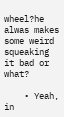wheel?he alwas makes some weird squeaking it bad or what?

    • Yeah, in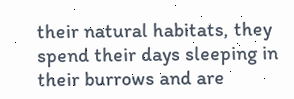their natural habitats, they spend their days sleeping in their burrows and are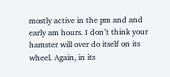mostly active in the pm and and early am hours. I don’t think your hamster will over do itself on its wheel. Again, in its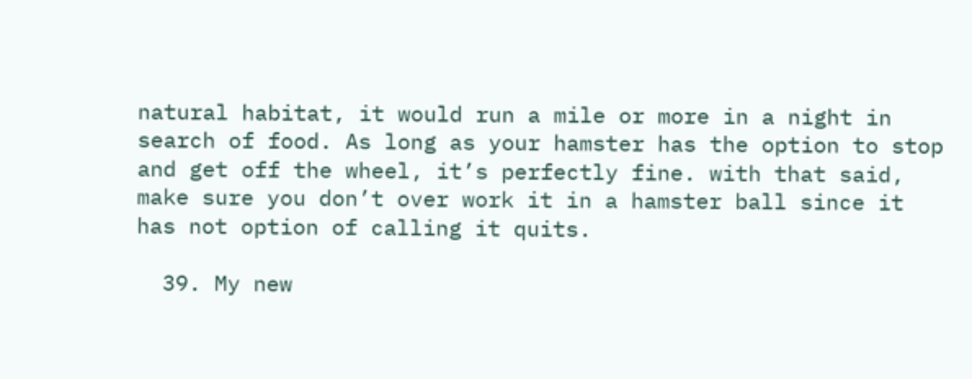natural habitat, it would run a mile or more in a night in search of food. As long as your hamster has the option to stop and get off the wheel, it’s perfectly fine. with that said, make sure you don’t over work it in a hamster ball since it has not option of calling it quits.

  39. My new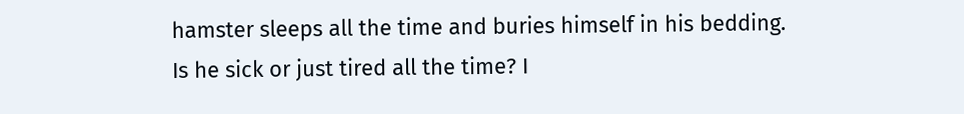hamster sleeps all the time and buries himself in his bedding. Is he sick or just tired all the time? I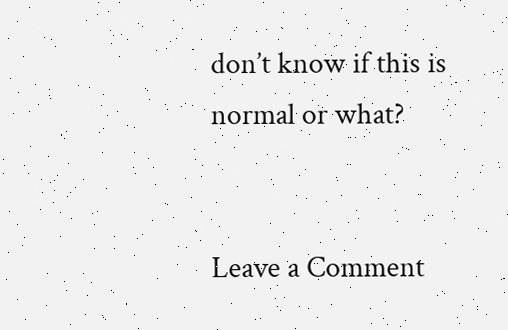don’t know if this is normal or what?


Leave a Comment